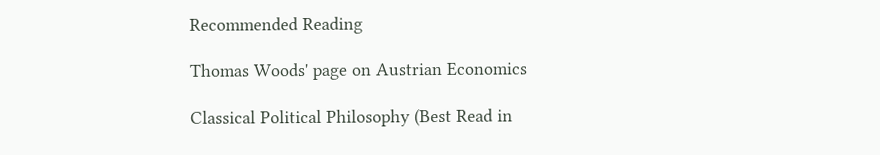Recommended Reading

Thomas Woods' page on Austrian Economics

Classical Political Philosophy (Best Read in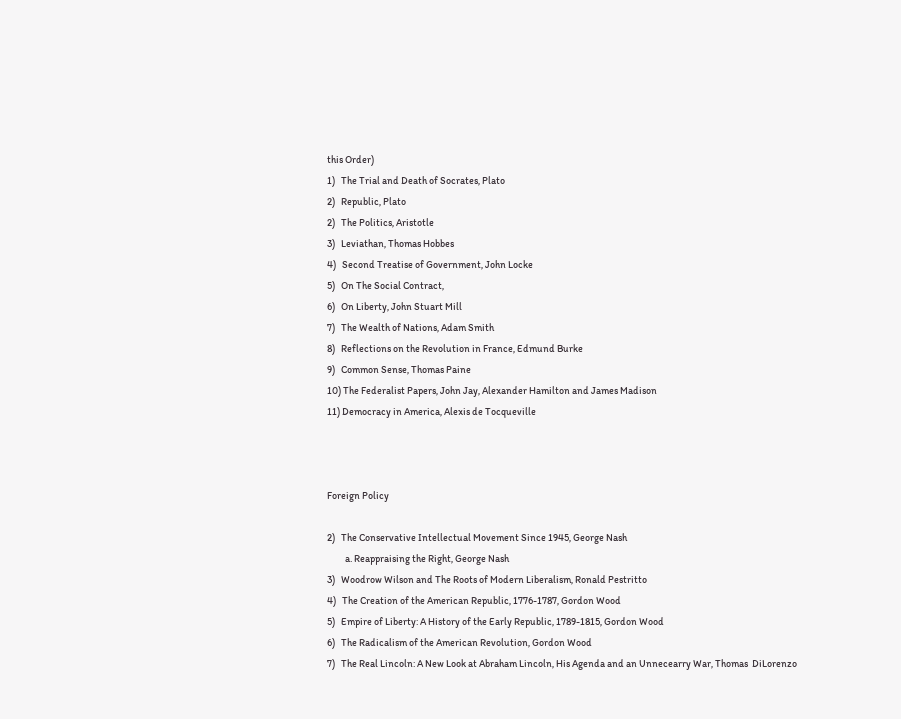this Order)
1)   The Trial and Death of Socrates, Plato
2)   Republic, Plato
2)   The Politics, Aristotle
3)   Leviathan, Thomas Hobbes
4)   Second Treatise of Government, John Locke
5)   On The Social Contract,
6)   On Liberty, John Stuart Mill
7)   The Wealth of Nations, Adam Smith
8)   Reflections on the Revolution in France, Edmund Burke
9)   Common Sense, Thomas Paine
10) The Federalist Papers, John Jay, Alexander Hamilton and James Madison
11) Democracy in America, Alexis de Tocqueville



Foreign Policy

2)   The Conservative Intellectual Movement Since 1945, George Nash
         a. Reappraising the Right, George Nash
3)   Woodrow Wilson and The Roots of Modern Liberalism, Ronald Pestritto
4)   The Creation of the American Republic, 1776-1787, Gordon Wood
5)   Empire of Liberty: A History of the Early Republic, 1789-1815, Gordon Wood
6)   The Radicalism of the American Revolution, Gordon Wood
7)   The Real Lincoln: A New Look at Abraham Lincoln, His Agenda and an Unnecearry War, Thomas  DiLorenzo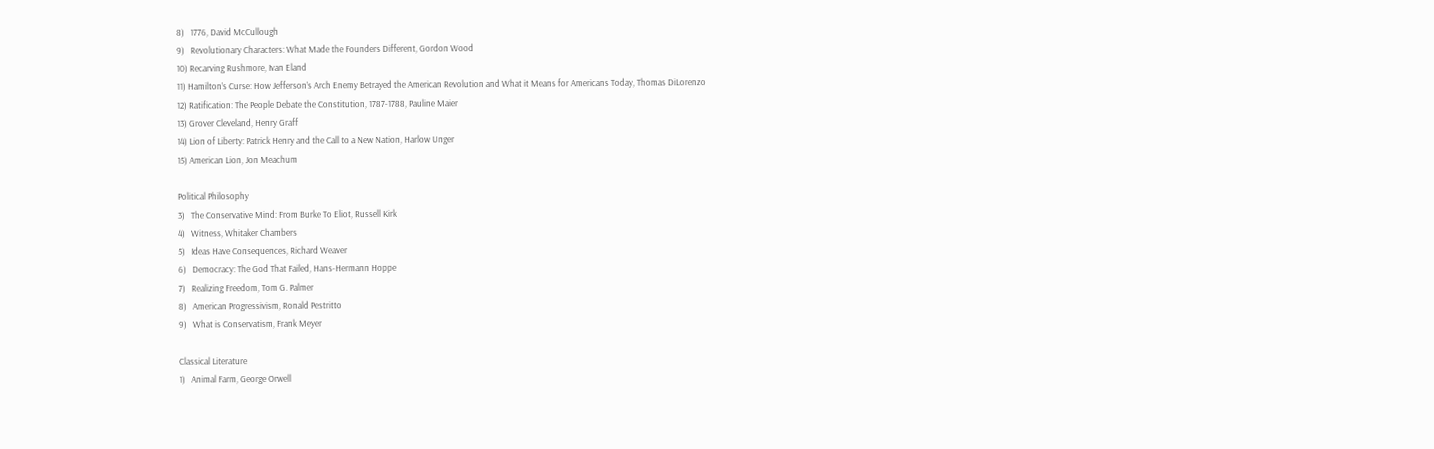8)   1776, David McCullough
9)   Revolutionary Characters: What Made the Founders Different, Gordon Wood
10) Recarving Rushmore, Ivan Eland
11) Hamilton’s Curse: How Jefferson’s Arch Enemy Betrayed the American Revolution and What it Means for Americans Today, Thomas DiLorenzo
12) Ratification: The People Debate the Constitution, 1787-1788, Pauline Maier
13) Grover Cleveland, Henry Graff
14) Lion of Liberty: Patrick Henry and the Call to a New Nation, Harlow Unger
15) American Lion, Jon Meachum

Political Philosophy
3)   The Conservative Mind: From Burke To Eliot, Russell Kirk
4)   Witness, Whitaker Chambers
5)   Ideas Have Consequences, Richard Weaver
6)   Democracy: The God That Failed, Hans-Hermann Hoppe
7)   Realizing Freedom, Tom G. Palmer
8)   American Progressivism, Ronald Pestritto
9)   What is Conservatism, Frank Meyer

Classical Literature
1)   Animal Farm, George Orwell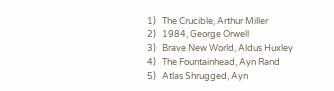1)   The Crucible, Arthur Miller
2)   1984, George Orwell
3)   Brave New World, Aldus Huxley
4)   The Fountainhead, Ayn Rand
5)   Atlas Shrugged, Ayn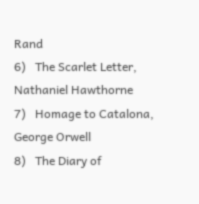Rand
6)   The Scarlet Letter, Nathaniel Hawthorne
7)   Homage to Catalona, George Orwell
8)   The Diary of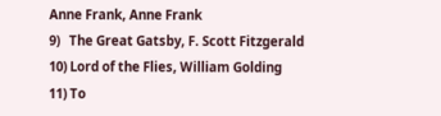Anne Frank, Anne Frank
9)   The Great Gatsby, F. Scott Fitzgerald
10) Lord of the Flies, William Golding
11) To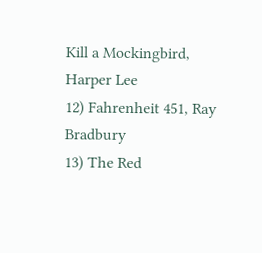Kill a Mockingbird, Harper Lee
12) Fahrenheit 451, Ray Bradbury
13) The Red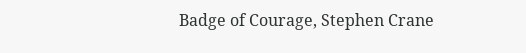Badge of Courage, Stephen Crane